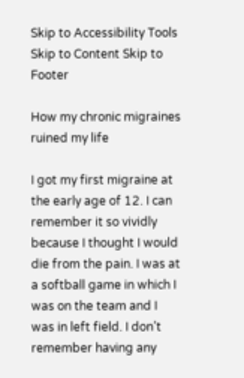Skip to Accessibility Tools Skip to Content Skip to Footer

How my chronic migraines ruined my life

I got my first migraine at the early age of 12. I can remember it so vividly because I thought I would die from the pain. I was at a softball game in which I was on the team and I was in left field. I don’t remember having any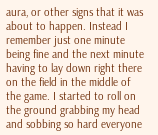aura, or other signs that it was about to happen. Instead I remember just one minute being fine and the next minute having to lay down right there on the field in the middle of the game. I started to roll on the ground grabbing my head and sobbing so hard everyone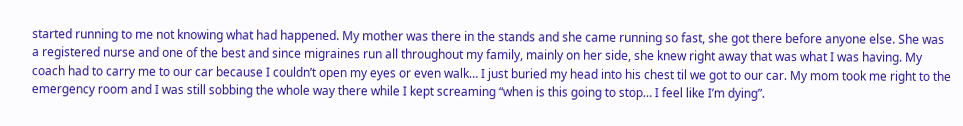started running to me not knowing what had happened. My mother was there in the stands and she came running so fast, she got there before anyone else. She was a registered nurse and one of the best and since migraines run all throughout my family, mainly on her side, she knew right away that was what I was having. My coach had to carry me to our car because I couldn’t open my eyes or even walk… I just buried my head into his chest til we got to our car. My mom took me right to the emergency room and I was still sobbing the whole way there while I kept screaming “when is this going to stop… I feel like I’m dying”.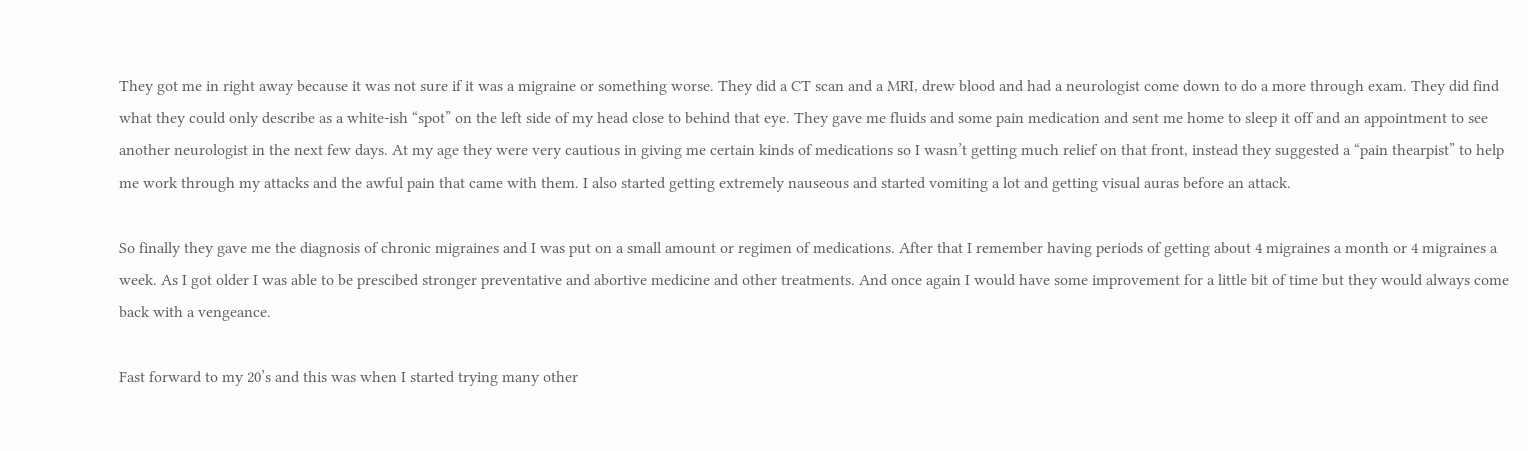They got me in right away because it was not sure if it was a migraine or something worse. They did a CT scan and a MRI, drew blood and had a neurologist come down to do a more through exam. They did find what they could only describe as a white-ish “spot” on the left side of my head close to behind that eye. They gave me fluids and some pain medication and sent me home to sleep it off and an appointment to see another neurologist in the next few days. At my age they were very cautious in giving me certain kinds of medications so I wasn’t getting much relief on that front, instead they suggested a “pain thearpist” to help me work through my attacks and the awful pain that came with them. I also started getting extremely nauseous and started vomiting a lot and getting visual auras before an attack.

So finally they gave me the diagnosis of chronic migraines and I was put on a small amount or regimen of medications. After that I remember having periods of getting about 4 migraines a month or 4 migraines a week. As I got older I was able to be prescibed stronger preventative and abortive medicine and other treatments. And once again I would have some improvement for a little bit of time but they would always come back with a vengeance.

Fast forward to my 20’s and this was when I started trying many other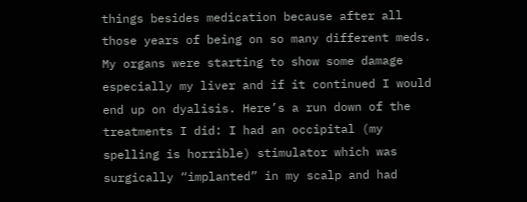things besides medication because after all those years of being on so many different meds. My organs were starting to show some damage especially my liver and if it continued I would end up on dyalisis. Here’s a run down of the treatments I did: I had an occipital (my spelling is horrible) stimulator which was surgically “implanted” in my scalp and had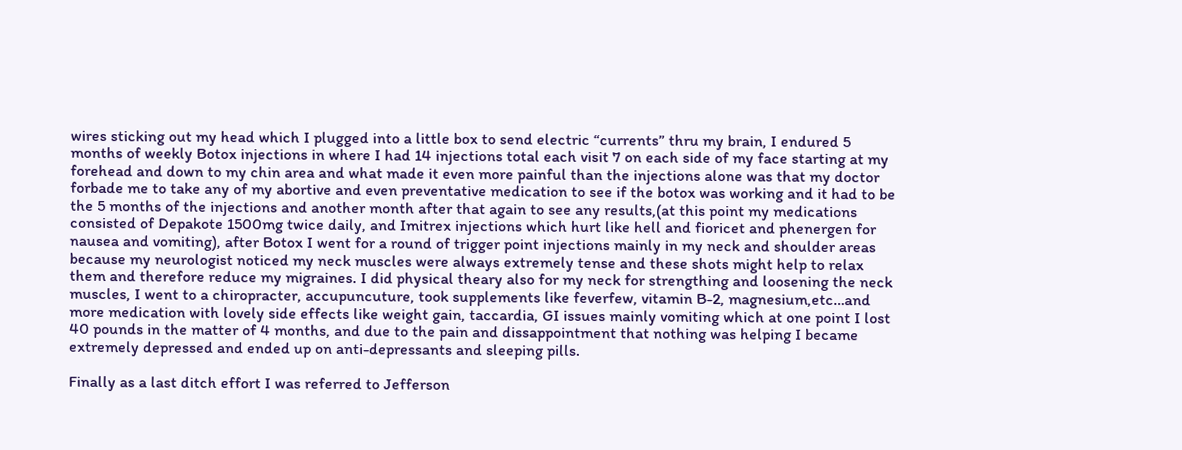wires sticking out my head which I plugged into a little box to send electric “currents” thru my brain, I endured 5 months of weekly Botox injections in where I had 14 injections total each visit 7 on each side of my face starting at my forehead and down to my chin area and what made it even more painful than the injections alone was that my doctor forbade me to take any of my abortive and even preventative medication to see if the botox was working and it had to be the 5 months of the injections and another month after that again to see any results,(at this point my medications consisted of Depakote 1500mg twice daily, and Imitrex injections which hurt like hell and fioricet and phenergen for nausea and vomiting), after Botox I went for a round of trigger point injections mainly in my neck and shoulder areas because my neurologist noticed my neck muscles were always extremely tense and these shots might help to relax them and therefore reduce my migraines. I did physical theary also for my neck for strengthing and loosening the neck muscles, I went to a chiropracter, accupuncuture, took supplements like feverfew, vitamin B-2, magnesium,etc…and more medication with lovely side effects like weight gain, taccardia, GI issues mainly vomiting which at one point I lost 40 pounds in the matter of 4 months, and due to the pain and dissappointment that nothing was helping I became extremely depressed and ended up on anti-depressants and sleeping pills.

Finally as a last ditch effort I was referred to Jefferson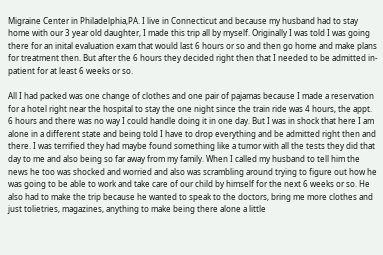Migraine Center in Philadelphia,PA. I live in Connecticut and because my husband had to stay home with our 3 year old daughter, I made this trip all by myself. Originally I was told I was going there for an inital evaluation exam that would last 6 hours or so and then go home and make plans for treatment then. But after the 6 hours they decided right then that I needed to be admitted in-patient for at least 6 weeks or so.

All I had packed was one change of clothes and one pair of pajamas because I made a reservation for a hotel right near the hospital to stay the one night since the train ride was 4 hours, the appt. 6 hours and there was no way I could handle doing it in one day. But I was in shock that here I am alone in a different state and being told I have to drop everything and be admitted right then and there. I was terrified they had maybe found something like a tumor with all the tests they did that day to me and also being so far away from my family. When I called my husband to tell him the news he too was shocked and worried and also was scrambling around trying to figure out how he was going to be able to work and take care of our child by himself for the next 6 weeks or so. He also had to make the trip because he wanted to speak to the doctors, bring me more clothes and just tolietries, magazines, anything to make being there alone a little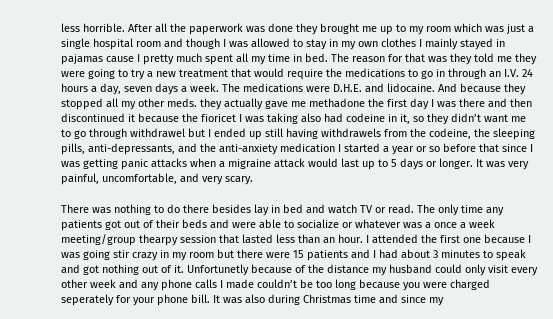less horrible. After all the paperwork was done they brought me up to my room which was just a single hospital room and though I was allowed to stay in my own clothes I mainly stayed in pajamas cause I pretty much spent all my time in bed. The reason for that was they told me they were going to try a new treatment that would require the medications to go in through an I.V. 24 hours a day, seven days a week. The medications were D.H.E. and lidocaine. And because they stopped all my other meds. they actually gave me methadone the first day I was there and then discontinued it because the fioricet I was taking also had codeine in it, so they didn’t want me to go through withdrawel but I ended up still having withdrawels from the codeine, the sleeping pills, anti-depressants, and the anti-anxiety medication I started a year or so before that since I was getting panic attacks when a migraine attack would last up to 5 days or longer. It was very painful, uncomfortable, and very scary.

There was nothing to do there besides lay in bed and watch TV or read. The only time any patients got out of their beds and were able to socialize or whatever was a once a week meeting/group thearpy session that lasted less than an hour. I attended the first one because I was going stir crazy in my room but there were 15 patients and I had about 3 minutes to speak and got nothing out of it. Unfortunetly because of the distance my husband could only visit every other week and any phone calls I made couldn’t be too long because you were charged seperately for your phone bill. It was also during Christmas time and since my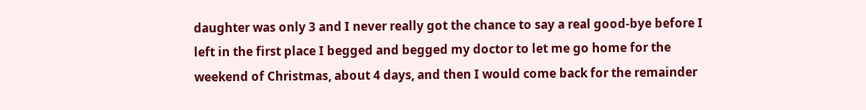daughter was only 3 and I never really got the chance to say a real good-bye before I left in the first place I begged and begged my doctor to let me go home for the weekend of Christmas, about 4 days, and then I would come back for the remainder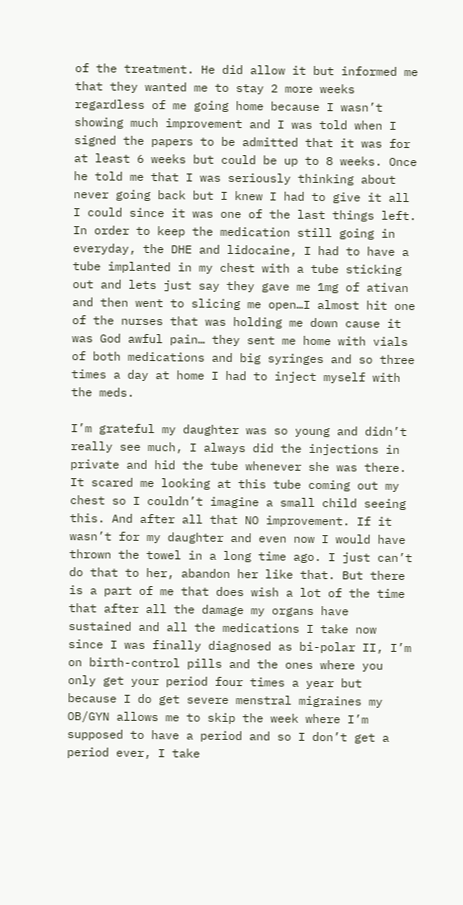of the treatment. He did allow it but informed me that they wanted me to stay 2 more weeks regardless of me going home because I wasn’t showing much improvement and I was told when I signed the papers to be admitted that it was for at least 6 weeks but could be up to 8 weeks. Once he told me that I was seriously thinking about never going back but I knew I had to give it all I could since it was one of the last things left. In order to keep the medication still going in everyday, the DHE and lidocaine, I had to have a tube implanted in my chest with a tube sticking out and lets just say they gave me 1mg of ativan and then went to slicing me open…I almost hit one of the nurses that was holding me down cause it was God awful pain… they sent me home with vials of both medications and big syringes and so three times a day at home I had to inject myself with the meds.

I’m grateful my daughter was so young and didn’t really see much, I always did the injections in private and hid the tube whenever she was there. It scared me looking at this tube coming out my chest so I couldn’t imagine a small child seeing this. And after all that NO improvement. If it wasn’t for my daughter and even now I would have thrown the towel in a long time ago. I just can’t do that to her, abandon her like that. But there is a part of me that does wish a lot of the time that after all the damage my organs have sustained and all the medications I take now since I was finally diagnosed as bi-polar II, I’m on birth-control pills and the ones where you only get your period four times a year but because I do get severe menstral migraines my OB/GYN allows me to skip the week where I’m supposed to have a period and so I don’t get a period ever, I take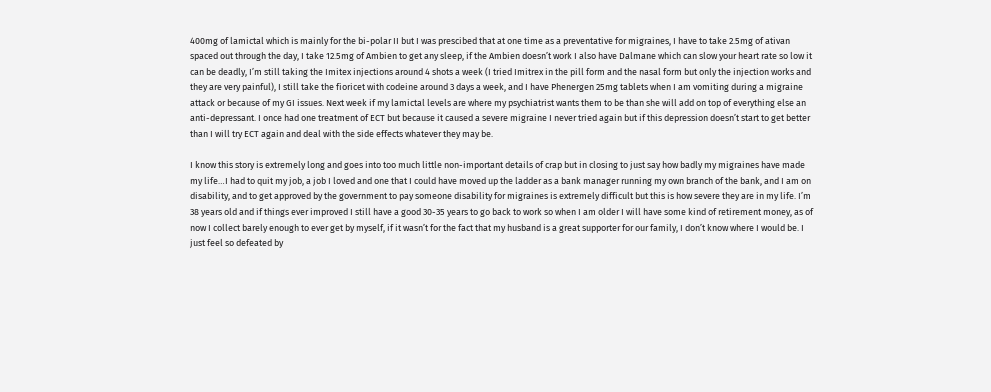400mg of lamictal which is mainly for the bi-polar II but I was prescibed that at one time as a preventative for migraines, I have to take 2.5mg of ativan spaced out through the day, I take 12.5mg of Ambien to get any sleep, if the Ambien doesn’t work I also have Dalmane which can slow your heart rate so low it can be deadly, I’m still taking the Imitex injections around 4 shots a week (I tried Imitrex in the pill form and the nasal form but only the injection works and they are very painful), I still take the fioricet with codeine around 3 days a week, and I have Phenergen 25mg tablets when I am vomiting during a migraine attack or because of my GI issues. Next week if my lamictal levels are where my psychiatrist wants them to be than she will add on top of everything else an anti-depressant. I once had one treatment of ECT but because it caused a severe migraine I never tried again but if this depression doesn’t start to get better than I will try ECT again and deal with the side effects whatever they may be.

I know this story is extremely long and goes into too much little non-important details of crap but in closing to just say how badly my migraines have made my life…I had to quit my job, a job I loved and one that I could have moved up the ladder as a bank manager running my own branch of the bank, and I am on disability, and to get approved by the government to pay someone disability for migraines is extremely difficult but this is how severe they are in my life. I’m 38 years old and if things ever improved I still have a good 30-35 years to go back to work so when I am older I will have some kind of retirement money, as of now I collect barely enough to ever get by myself, if it wasn’t for the fact that my husband is a great supporter for our family, I don’t know where I would be. I just feel so defeated by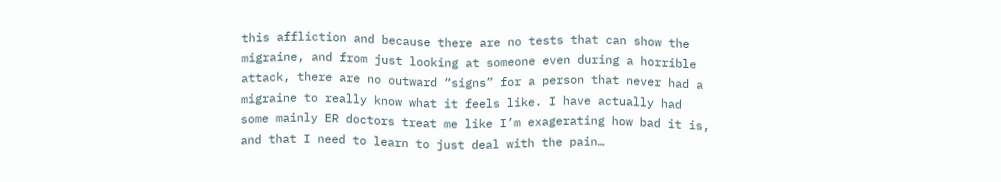this affliction and because there are no tests that can show the migraine, and from just looking at someone even during a horrible attack, there are no outward “signs” for a person that never had a migraine to really know what it feels like. I have actually had some mainly ER doctors treat me like I’m exagerating how bad it is, and that I need to learn to just deal with the pain…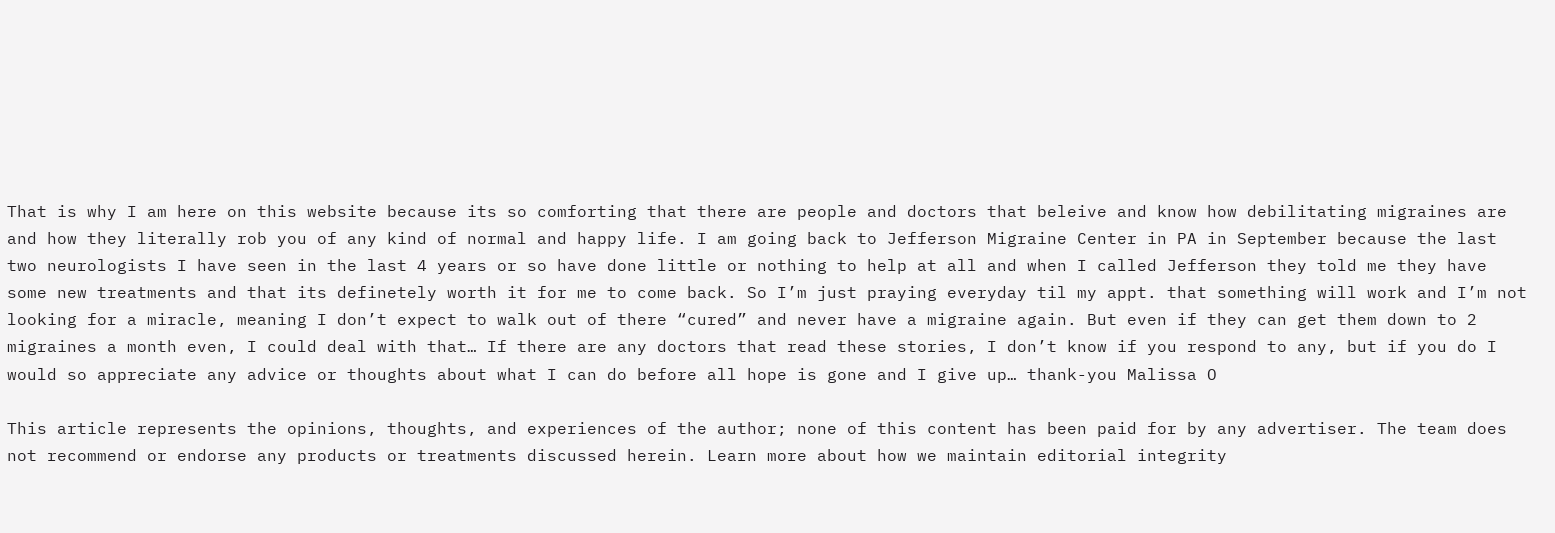That is why I am here on this website because its so comforting that there are people and doctors that beleive and know how debilitating migraines are and how they literally rob you of any kind of normal and happy life. I am going back to Jefferson Migraine Center in PA in September because the last two neurologists I have seen in the last 4 years or so have done little or nothing to help at all and when I called Jefferson they told me they have some new treatments and that its definetely worth it for me to come back. So I’m just praying everyday til my appt. that something will work and I’m not looking for a miracle, meaning I don’t expect to walk out of there “cured” and never have a migraine again. But even if they can get them down to 2 migraines a month even, I could deal with that… If there are any doctors that read these stories, I don’t know if you respond to any, but if you do I would so appreciate any advice or thoughts about what I can do before all hope is gone and I give up… thank-you Malissa O

This article represents the opinions, thoughts, and experiences of the author; none of this content has been paid for by any advertiser. The team does not recommend or endorse any products or treatments discussed herein. Learn more about how we maintain editorial integrity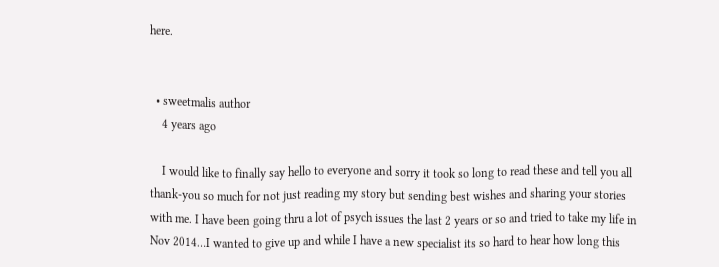here.


  • sweetmalis author
    4 years ago

    I would like to finally say hello to everyone and sorry it took so long to read these and tell you all thank-you so much for not just reading my story but sending best wishes and sharing your stories with me. I have been going thru a lot of psych issues the last 2 years or so and tried to take my life in Nov 2014…I wanted to give up and while I have a new specialist its so hard to hear how long this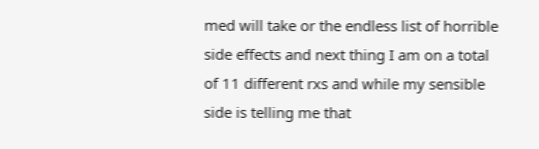med will take or the endless list of horrible side effects and next thing I am on a total of 11 different rxs and while my sensible side is telling me that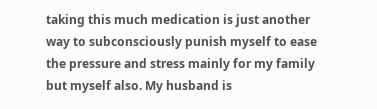taking this much medication is just another way to subconsciously punish myself to ease the pressure and stress mainly for my family but myself also. My husband is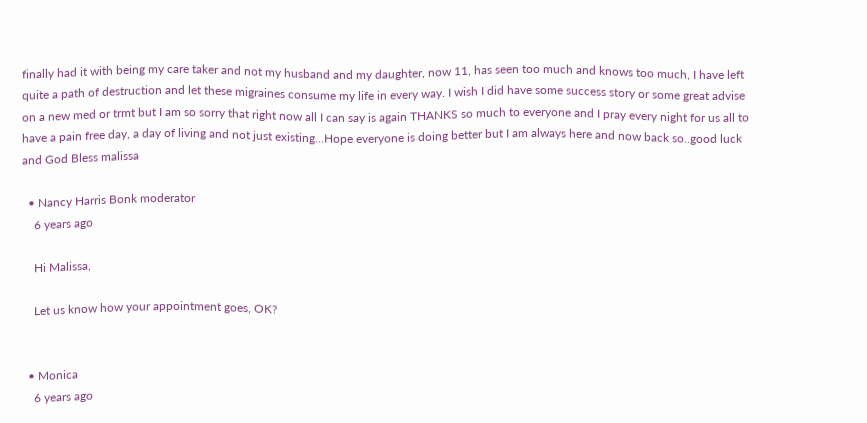finally had it with being my care taker and not my husband and my daughter, now 11, has seen too much and knows too much, I have left quite a path of destruction and let these migraines consume my life in every way. I wish I did have some success story or some great advise on a new med or trmt but I am so sorry that right now all I can say is again THANKS so much to everyone and I pray every night for us all to have a pain free day, a day of living and not just existing…Hope everyone is doing better but I am always here and now back so..good luck and God Bless malissa

  • Nancy Harris Bonk moderator
    6 years ago

    Hi Malissa,

    Let us know how your appointment goes, OK?


  • Monica
    6 years ago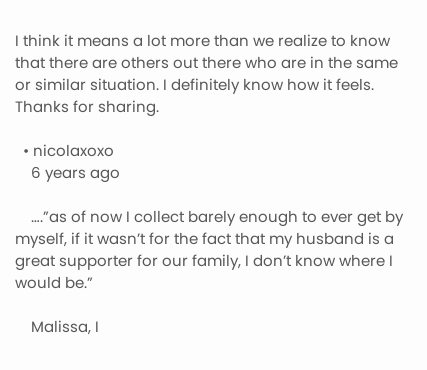I think it means a lot more than we realize to know that there are others out there who are in the same or similar situation. I definitely know how it feels. Thanks for sharing.

  • nicolaxoxo
    6 years ago

    ….”as of now I collect barely enough to ever get by myself, if it wasn’t for the fact that my husband is a great supporter for our family, I don’t know where I would be.”

    Malissa, I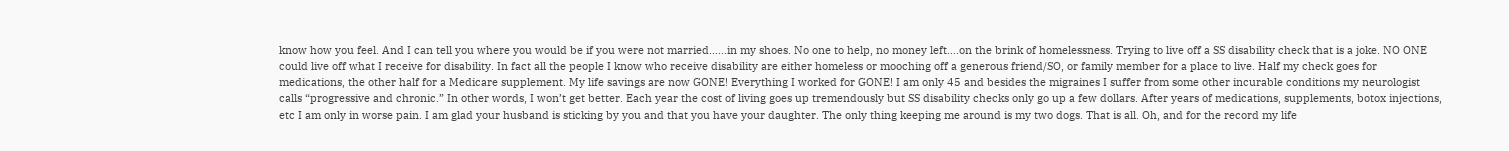know how you feel. And I can tell you where you would be if you were not married……in my shoes. No one to help, no money left….on the brink of homelessness. Trying to live off a SS disability check that is a joke. NO ONE could live off what I receive for disability. In fact all the people I know who receive disability are either homeless or mooching off a generous friend/SO, or family member for a place to live. Half my check goes for medications, the other half for a Medicare supplement. My life savings are now GONE! Everything I worked for GONE! I am only 45 and besides the migraines I suffer from some other incurable conditions my neurologist calls “progressive and chronic.” In other words, I won’t get better. Each year the cost of living goes up tremendously but SS disability checks only go up a few dollars. After years of medications, supplements, botox injections, etc I am only in worse pain. I am glad your husband is sticking by you and that you have your daughter. The only thing keeping me around is my two dogs. That is all. Oh, and for the record my life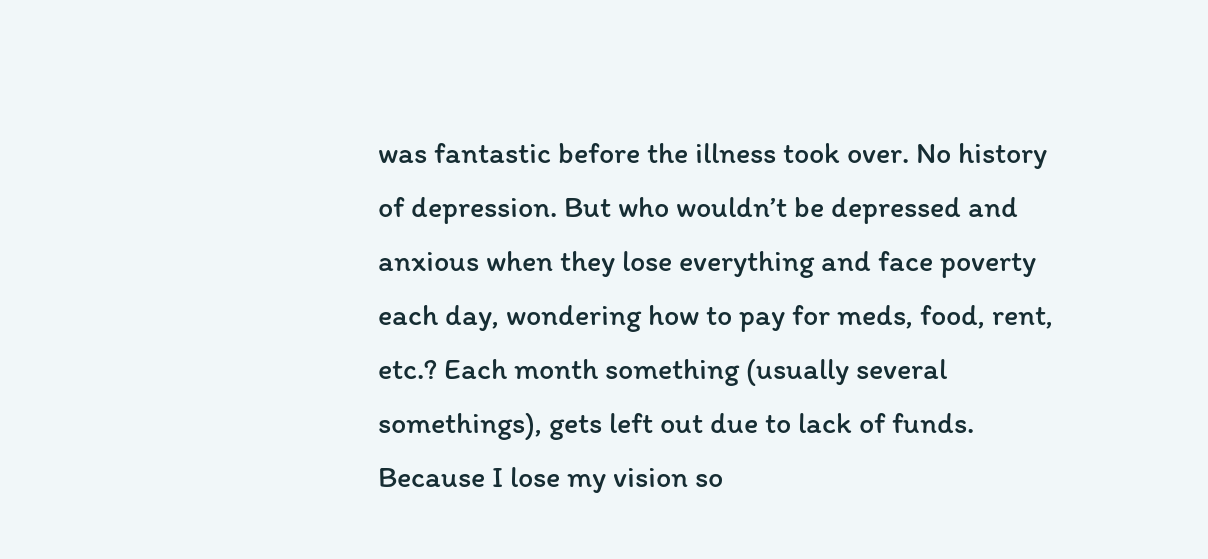was fantastic before the illness took over. No history of depression. But who wouldn’t be depressed and anxious when they lose everything and face poverty each day, wondering how to pay for meds, food, rent, etc.? Each month something (usually several somethings), gets left out due to lack of funds. Because I lose my vision so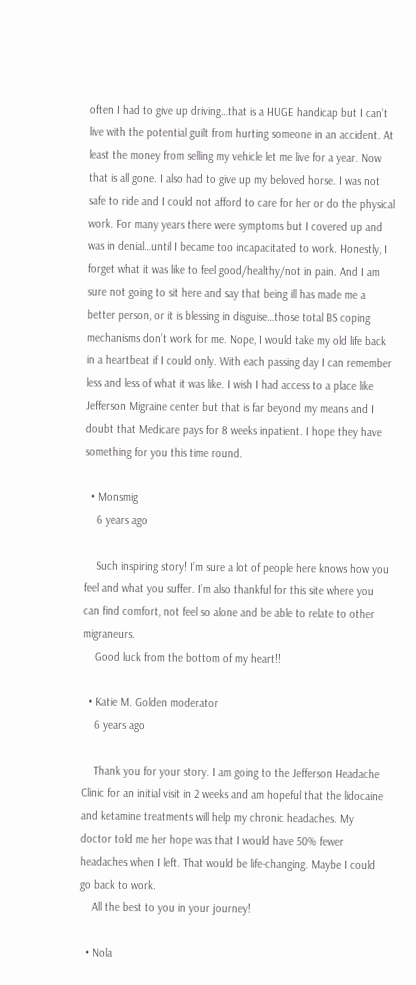often I had to give up driving…that is a HUGE handicap but I can’t live with the potential guilt from hurting someone in an accident. At least the money from selling my vehicle let me live for a year. Now that is all gone. I also had to give up my beloved horse. I was not safe to ride and I could not afford to care for her or do the physical work. For many years there were symptoms but I covered up and was in denial…until I became too incapacitated to work. Honestly, I forget what it was like to feel good/healthy/not in pain. And I am sure not going to sit here and say that being ill has made me a better person, or it is blessing in disguise…those total BS coping mechanisms don’t work for me. Nope, I would take my old life back in a heartbeat if I could only. With each passing day I can remember less and less of what it was like. I wish I had access to a place like Jefferson Migraine center but that is far beyond my means and I doubt that Medicare pays for 8 weeks inpatient. I hope they have something for you this time round.

  • Monsmig
    6 years ago

    Such inspiring story! I’m sure a lot of people here knows how you feel and what you suffer. I’m also thankful for this site where you can find comfort, not feel so alone and be able to relate to other migraneurs.
    Good luck from the bottom of my heart!!

  • Katie M. Golden moderator
    6 years ago

    Thank you for your story. I am going to the Jefferson Headache Clinic for an initial visit in 2 weeks and am hopeful that the lidocaine and ketamine treatments will help my chronic headaches. My doctor told me her hope was that I would have 50% fewer headaches when I left. That would be life-changing. Maybe I could go back to work.
    All the best to you in your journey!

  • Nola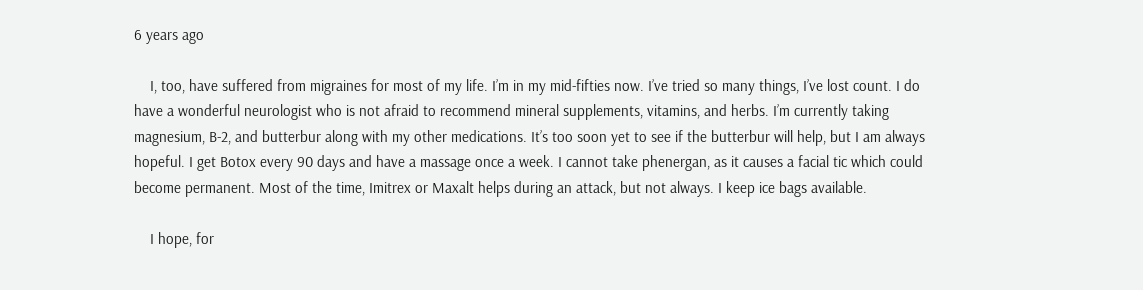6 years ago

    I, too, have suffered from migraines for most of my life. I’m in my mid-fifties now. I’ve tried so many things, I’ve lost count. I do have a wonderful neurologist who is not afraid to recommend mineral supplements, vitamins, and herbs. I’m currently taking magnesium, B-2, and butterbur along with my other medications. It’s too soon yet to see if the butterbur will help, but I am always hopeful. I get Botox every 90 days and have a massage once a week. I cannot take phenergan, as it causes a facial tic which could become permanent. Most of the time, Imitrex or Maxalt helps during an attack, but not always. I keep ice bags available.

    I hope, for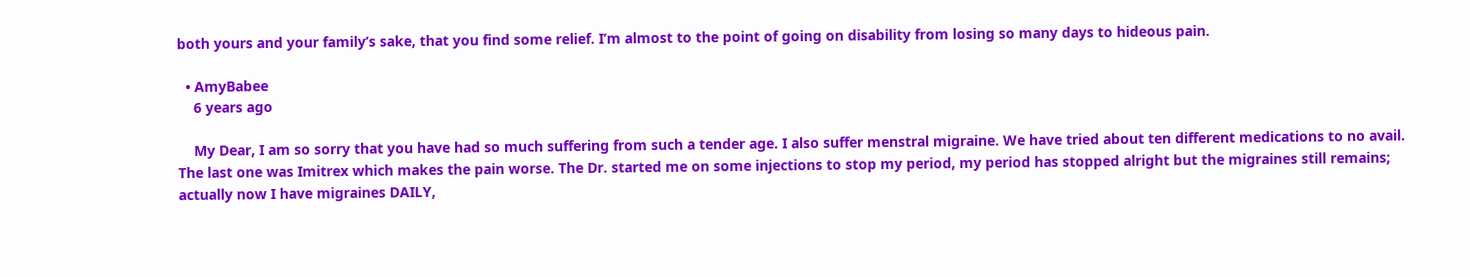both yours and your family’s sake, that you find some relief. I’m almost to the point of going on disability from losing so many days to hideous pain.

  • AmyBabee
    6 years ago

    My Dear, I am so sorry that you have had so much suffering from such a tender age. I also suffer menstral migraine. We have tried about ten different medications to no avail. The last one was Imitrex which makes the pain worse. The Dr. started me on some injections to stop my period, my period has stopped alright but the migraines still remains; actually now I have migraines DAILY,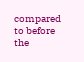compared to before the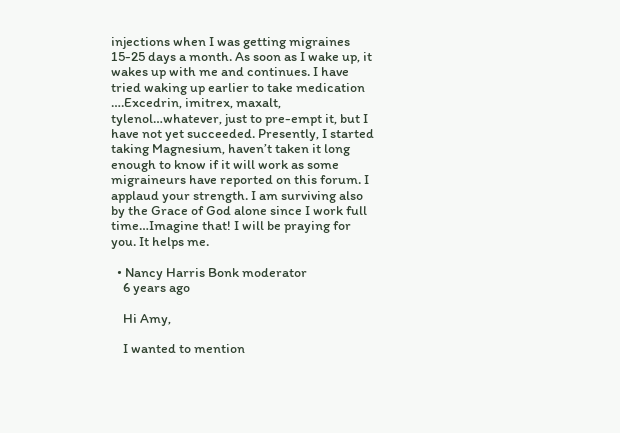injections when I was getting migraines 15-25 days a month. As soon as I wake up, it wakes up with me and continues. I have tried waking up earlier to take medication ….Excedrin, imitrex, maxalt, tylenol…whatever, just to pre-empt it, but I have not yet succeeded. Presently, I started taking Magnesium, haven’t taken it long enough to know if it will work as some migraineurs have reported on this forum. I applaud your strength. I am surviving also by the Grace of God alone since I work full time…Imagine that! I will be praying for you. It helps me.

  • Nancy Harris Bonk moderator
    6 years ago

    Hi Amy,

    I wanted to mention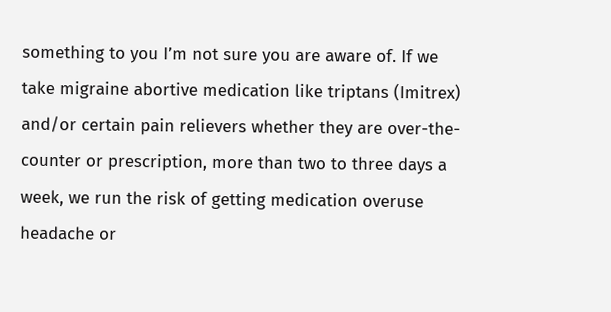something to you I’m not sure you are aware of. If we take migraine abortive medication like triptans (Imitrex) and/or certain pain relievers whether they are over-the-counter or prescription, more than two to three days a week, we run the risk of getting medication overuse headache or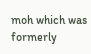moh which was formerly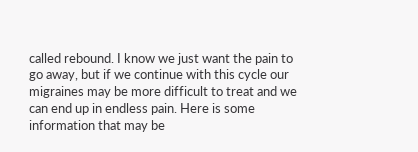called rebound. I know we just want the pain to go away, but if we continue with this cycle our migraines may be more difficult to treat and we can end up in endless pain. Here is some information that may be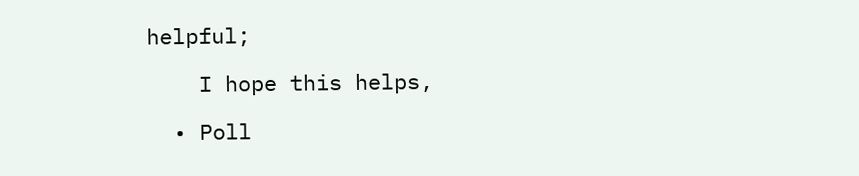helpful;

    I hope this helps,

  • Poll